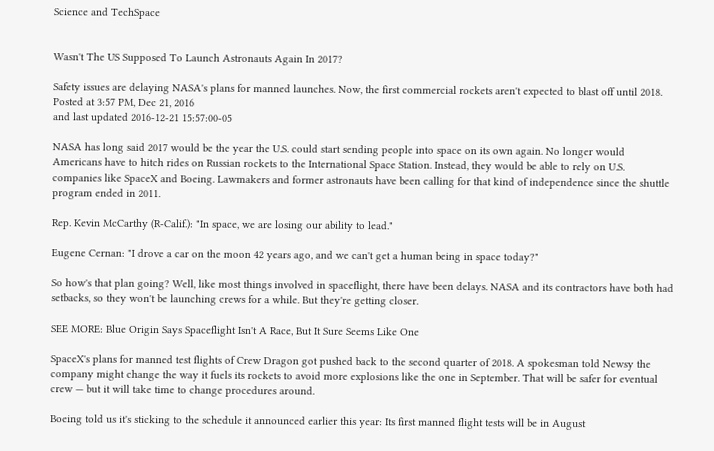Science and TechSpace


Wasn't The US Supposed To Launch Astronauts Again In 2017?

Safety issues are delaying NASA's plans for manned launches. Now, the first commercial rockets aren't expected to blast off until 2018.
Posted at 3:57 PM, Dec 21, 2016
and last updated 2016-12-21 15:57:00-05

NASA has long said 2017 would be the year the U.S. could start sending people into space on its own again. No longer would Americans have to hitch rides on Russian rockets to the International Space Station. Instead, they would be able to rely on U.S. companies like SpaceX and Boeing. Lawmakers and former astronauts have been calling for that kind of independence since the shuttle program ended in 2011.

Rep. Kevin McCarthy (R-Calif.): "In space, we are losing our ability to lead."

Eugene Cernan: "I drove a car on the moon 42 years ago, and we can't get a human being in space today?"

So how's that plan going? Well, like most things involved in spaceflight, there have been delays. NASA and its contractors have both had setbacks, so they won't be launching crews for a while. But they're getting closer.

SEE MORE: Blue Origin Says Spaceflight Isn't A Race, But It Sure Seems Like One

SpaceX's plans for manned test flights of Crew Dragon got pushed back to the second quarter of 2018. A spokesman told Newsy the company might change the way it fuels its rockets to avoid more explosions like the one in September. That will be safer for eventual crew — but it will take time to change procedures around.

Boeing told us it's sticking to the schedule it announced earlier this year: Its first manned flight tests will be in August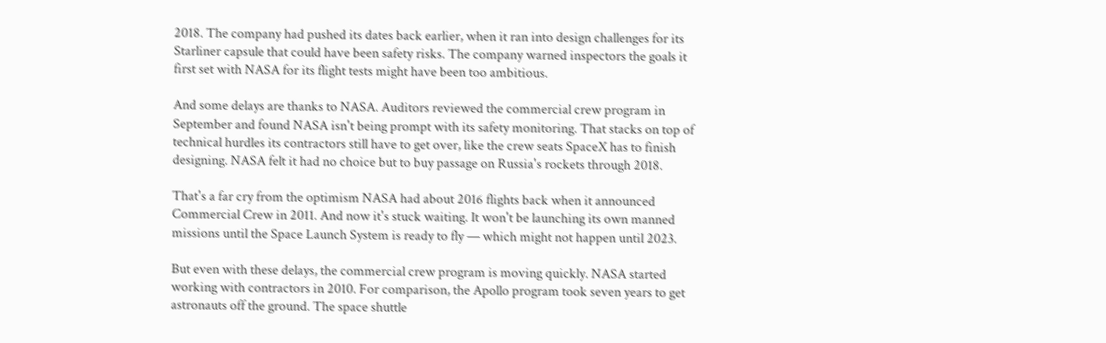2018. The company had pushed its dates back earlier, when it ran into design challenges for its Starliner capsule that could have been safety risks. The company warned inspectors the goals it first set with NASA for its flight tests might have been too ambitious.

And some delays are thanks to NASA. Auditors reviewed the commercial crew program in September and found NASA isn't being prompt with its safety monitoring. That stacks on top of technical hurdles its contractors still have to get over, like the crew seats SpaceX has to finish designing. NASA felt it had no choice but to buy passage on Russia's rockets through 2018.

That's a far cry from the optimism NASA had about 2016 flights back when it announced Commercial Crew in 2011. And now it's stuck waiting. It won't be launching its own manned missions until the Space Launch System is ready to fly — which might not happen until 2023.

But even with these delays, the commercial crew program is moving quickly. NASA started working with contractors in 2010. For comparison, the Apollo program took seven years to get astronauts off the ground. The space shuttle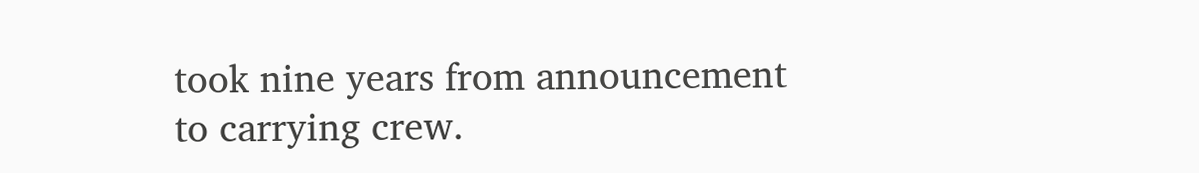took nine years from announcement to carrying crew.